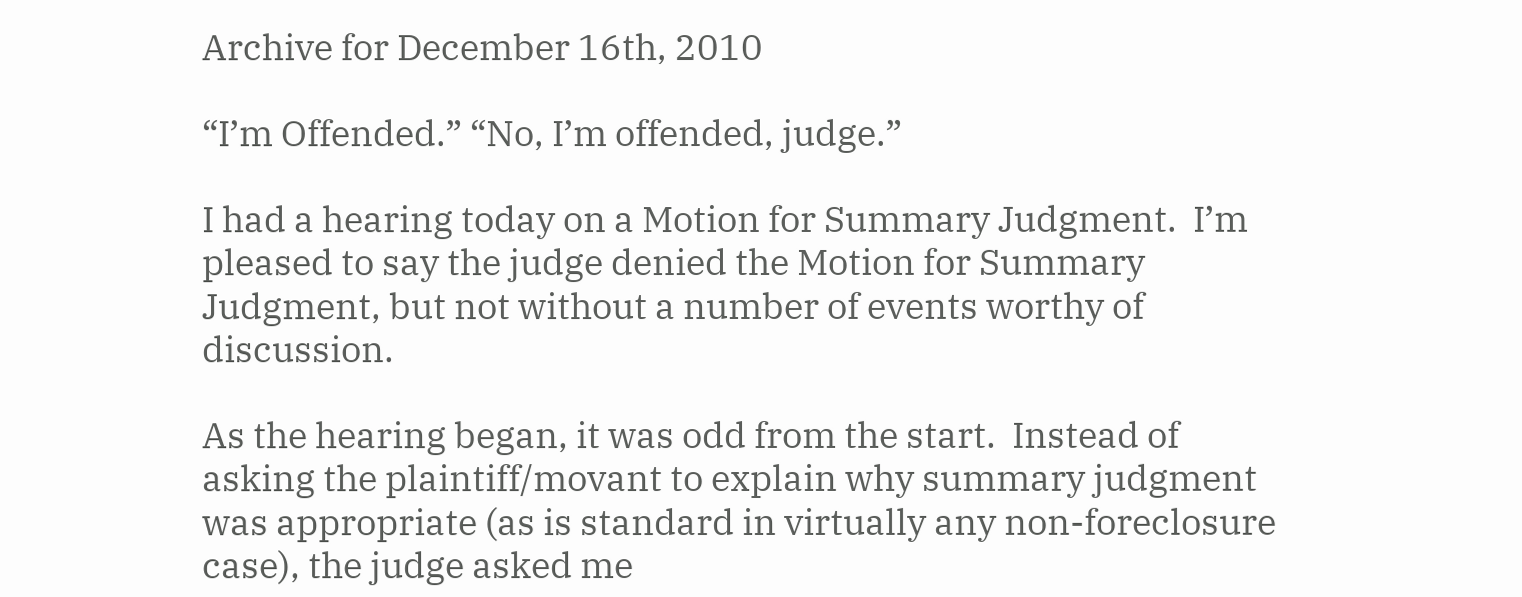Archive for December 16th, 2010

“I’m Offended.” “No, I’m offended, judge.”

I had a hearing today on a Motion for Summary Judgment.  I’m pleased to say the judge denied the Motion for Summary Judgment, but not without a number of events worthy of discussion.

As the hearing began, it was odd from the start.  Instead of asking the plaintiff/movant to explain why summary judgment was appropriate (as is standard in virtually any non-foreclosure case), the judge asked me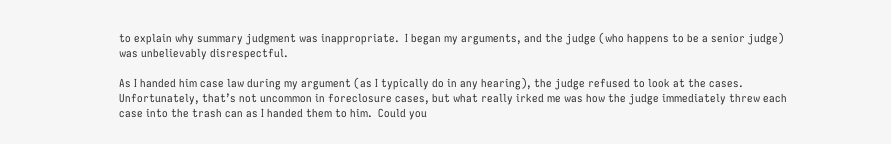to explain why summary judgment was inappropriate.  I began my arguments, and the judge (who happens to be a senior judge) was unbelievably disrespectful.

As I handed him case law during my argument (as I typically do in any hearing), the judge refused to look at the cases.  Unfortunately, that’s not uncommon in foreclosure cases, but what really irked me was how the judge immediately threw each case into the trash can as I handed them to him.  Could you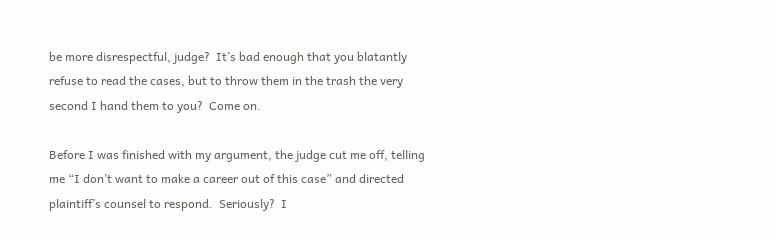be more disrespectful, judge?  It’s bad enough that you blatantly refuse to read the cases, but to throw them in the trash the very second I hand them to you?  Come on.

Before I was finished with my argument, the judge cut me off, telling me “I don’t want to make a career out of this case” and directed plaintiff’s counsel to respond.  Seriously?  I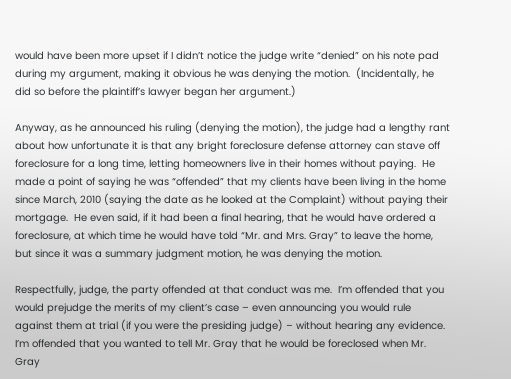would have been more upset if I didn’t notice the judge write “denied” on his note pad during my argument, making it obvious he was denying the motion.  (Incidentally, he did so before the plaintiff’s lawyer began her argument.)

Anyway, as he announced his ruling (denying the motion), the judge had a lengthy rant about how unfortunate it is that any bright foreclosure defense attorney can stave off foreclosure for a long time, letting homeowners live in their homes without paying.  He made a point of saying he was “offended” that my clients have been living in the home since March, 2010 (saying the date as he looked at the Complaint) without paying their mortgage.  He even said, if it had been a final hearing, that he would have ordered a foreclosure, at which time he would have told “Mr. and Mrs. Gray” to leave the home, but since it was a summary judgment motion, he was denying the motion.

Respectfully, judge, the party offended at that conduct was me.  I’m offended that you would prejudge the merits of my client’s case – even announcing you would rule against them at trial (if you were the presiding judge) – without hearing any evidence.  I’m offended that you wanted to tell Mr. Gray that he would be foreclosed when Mr. Gray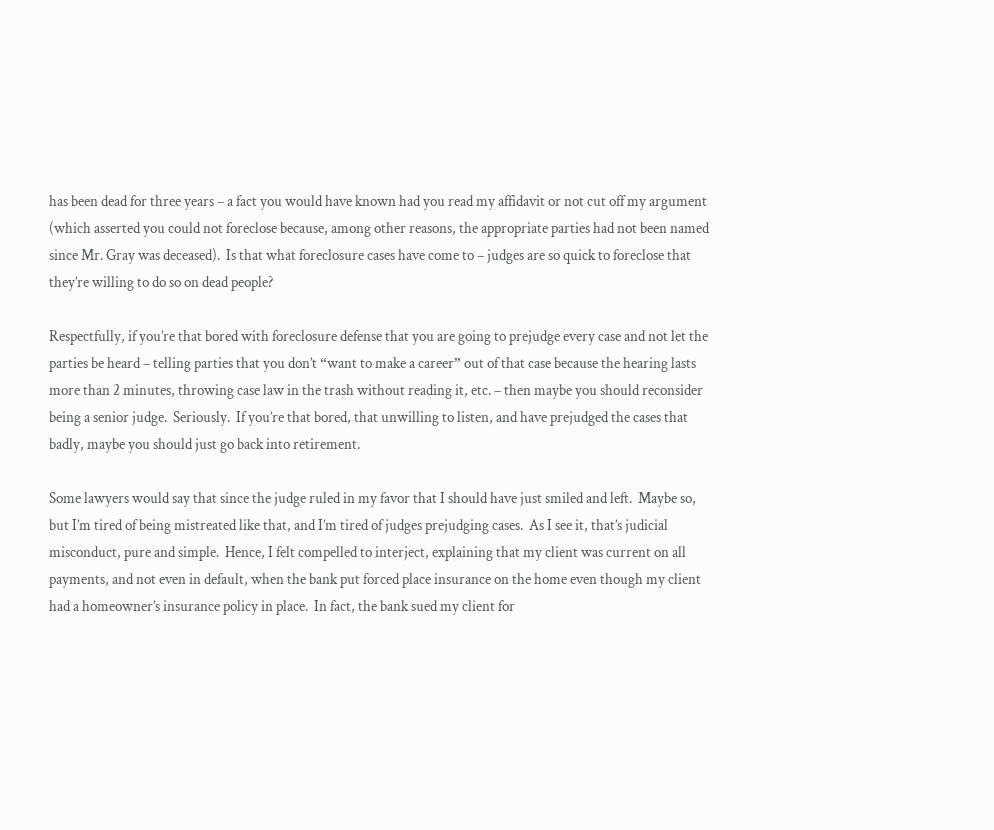has been dead for three years – a fact you would have known had you read my affidavit or not cut off my argument (which asserted you could not foreclose because, among other reasons, the appropriate parties had not been named since Mr. Gray was deceased).  Is that what foreclosure cases have come to – judges are so quick to foreclose that they’re willing to do so on dead people?

Respectfully, if you’re that bored with foreclosure defense that you are going to prejudge every case and not let the parties be heard – telling parties that you don’t “want to make a career” out of that case because the hearing lasts more than 2 minutes, throwing case law in the trash without reading it, etc. – then maybe you should reconsider being a senior judge.  Seriously.  If you’re that bored, that unwilling to listen, and have prejudged the cases that badly, maybe you should just go back into retirement.

Some lawyers would say that since the judge ruled in my favor that I should have just smiled and left.  Maybe so, but I’m tired of being mistreated like that, and I’m tired of judges prejudging cases.  As I see it, that’s judicial misconduct, pure and simple.  Hence, I felt compelled to interject, explaining that my client was current on all payments, and not even in default, when the bank put forced place insurance on the home even though my client had a homeowner’s insurance policy in place.  In fact, the bank sued my client for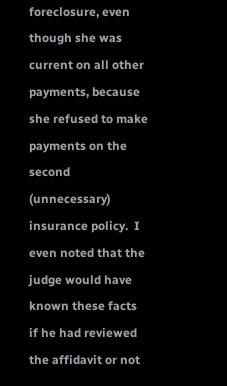foreclosure, even though she was current on all other payments, because she refused to make payments on the second (unnecessary) insurance policy.  I even noted that the judge would have known these facts if he had reviewed the affidavit or not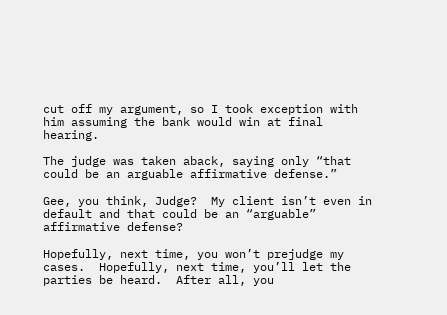cut off my argument, so I took exception with him assuming the bank would win at final hearing.

The judge was taken aback, saying only “that could be an arguable affirmative defense.”

Gee, you think, Judge?  My client isn’t even in default and that could be an “arguable” affirmative defense?

Hopefully, next time, you won’t prejudge my cases.  Hopefully, next time, you’ll let the parties be heard.  After all, you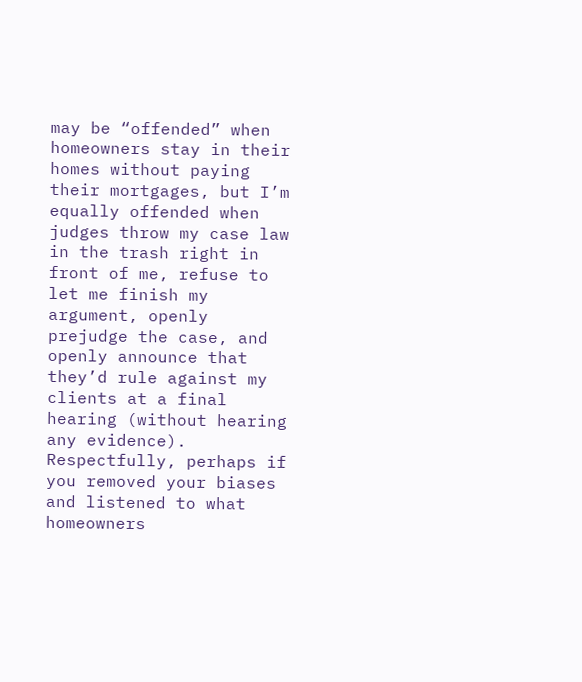may be “offended” when homeowners stay in their homes without paying their mortgages, but I’m equally offended when judges throw my case law in the trash right in front of me, refuse to let me finish my argument, openly prejudge the case, and openly announce that they’d rule against my clients at a final hearing (without hearing any evidence).  Respectfully, perhaps if you removed your biases and listened to what homeowners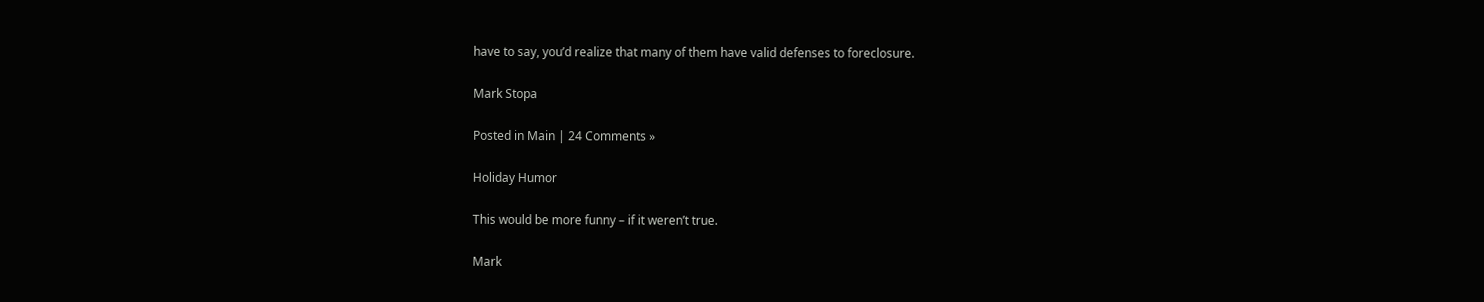have to say, you’d realize that many of them have valid defenses to foreclosure.

Mark Stopa

Posted in Main | 24 Comments »

Holiday Humor

This would be more funny – if it weren’t true.

Mark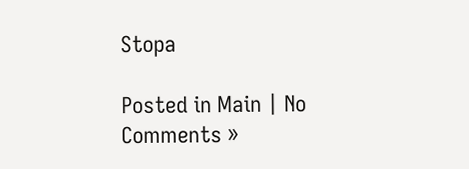Stopa

Posted in Main | No Comments »